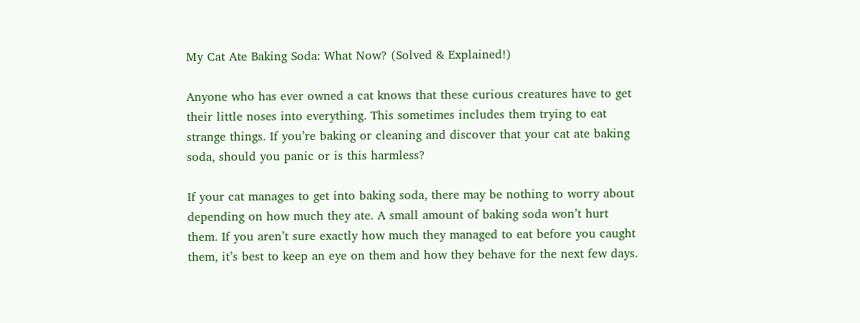My Cat Ate Baking Soda: What Now? (Solved & Explained!)

Anyone who has ever owned a cat knows that these curious creatures have to get their little noses into everything. This sometimes includes them trying to eat strange things. If you’re baking or cleaning and discover that your cat ate baking soda, should you panic or is this harmless?

If your cat manages to get into baking soda, there may be nothing to worry about depending on how much they ate. A small amount of baking soda won’t hurt them. If you aren’t sure exactly how much they managed to eat before you caught them, it’s best to keep an eye on them and how they behave for the next few days.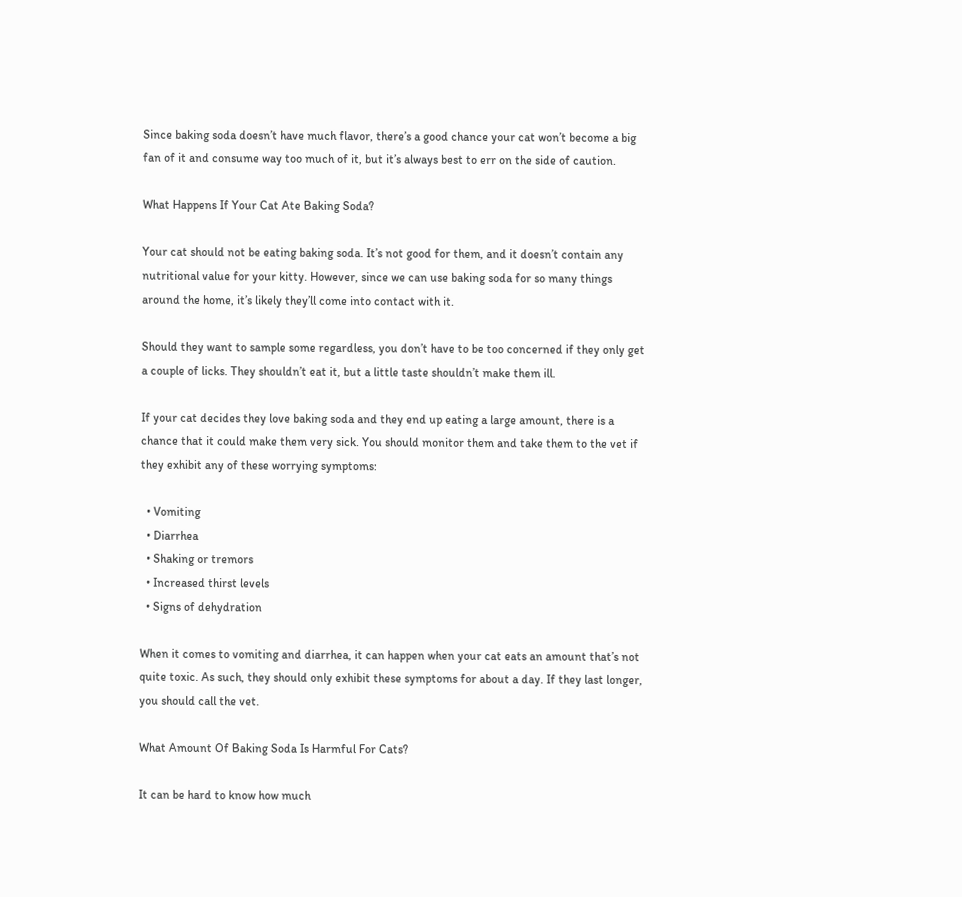Since baking soda doesn’t have much flavor, there’s a good chance your cat won’t become a big fan of it and consume way too much of it, but it’s always best to err on the side of caution.

What Happens If Your Cat Ate Baking Soda?

Your cat should not be eating baking soda. It’s not good for them, and it doesn’t contain any nutritional value for your kitty. However, since we can use baking soda for so many things around the home, it’s likely they’ll come into contact with it.

Should they want to sample some regardless, you don’t have to be too concerned if they only get a couple of licks. They shouldn’t eat it, but a little taste shouldn’t make them ill.

If your cat decides they love baking soda and they end up eating a large amount, there is a chance that it could make them very sick. You should monitor them and take them to the vet if they exhibit any of these worrying symptoms:

  • Vomiting
  • Diarrhea
  • Shaking or tremors
  • Increased thirst levels
  • Signs of dehydration

When it comes to vomiting and diarrhea, it can happen when your cat eats an amount that’s not quite toxic. As such, they should only exhibit these symptoms for about a day. If they last longer, you should call the vet.

What Amount Of Baking Soda Is Harmful For Cats?

It can be hard to know how much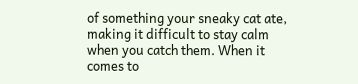of something your sneaky cat ate, making it difficult to stay calm when you catch them. When it comes to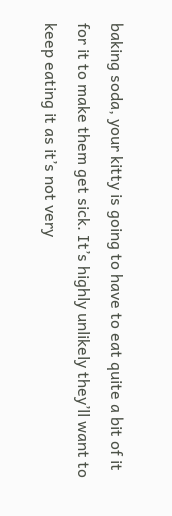baking soda, your kitty is going to have to eat quite a bit of it for it to make them get sick. It’s highly unlikely they’ll want to keep eating it as it’s not very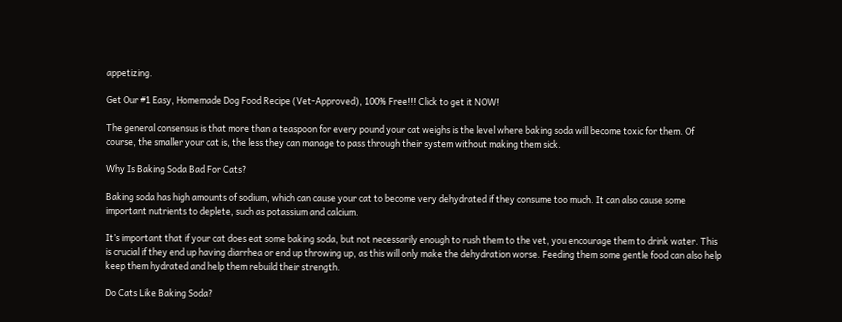appetizing.

Get Our #1 Easy, Homemade Dog Food Recipe (Vet-Approved), 100% Free!!! Click to get it NOW!

The general consensus is that more than a teaspoon for every pound your cat weighs is the level where baking soda will become toxic for them. Of course, the smaller your cat is, the less they can manage to pass through their system without making them sick.

Why Is Baking Soda Bad For Cats?

Baking soda has high amounts of sodium, which can cause your cat to become very dehydrated if they consume too much. It can also cause some important nutrients to deplete, such as potassium and calcium.

It’s important that if your cat does eat some baking soda, but not necessarily enough to rush them to the vet, you encourage them to drink water. This is crucial if they end up having diarrhea or end up throwing up, as this will only make the dehydration worse. Feeding them some gentle food can also help keep them hydrated and help them rebuild their strength.

Do Cats Like Baking Soda?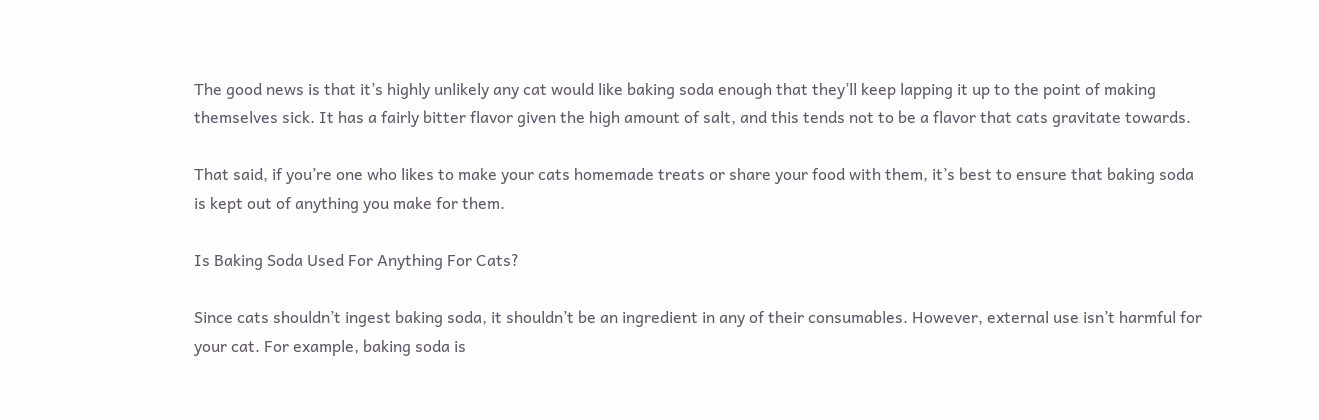The good news is that it’s highly unlikely any cat would like baking soda enough that they’ll keep lapping it up to the point of making themselves sick. It has a fairly bitter flavor given the high amount of salt, and this tends not to be a flavor that cats gravitate towards.

That said, if you’re one who likes to make your cats homemade treats or share your food with them, it’s best to ensure that baking soda is kept out of anything you make for them.

Is Baking Soda Used For Anything For Cats?

Since cats shouldn’t ingest baking soda, it shouldn’t be an ingredient in any of their consumables. However, external use isn’t harmful for your cat. For example, baking soda is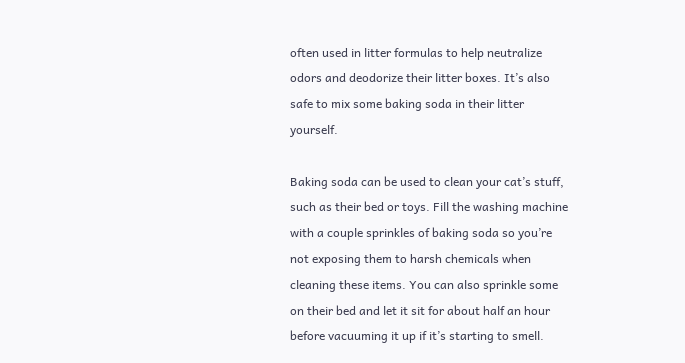often used in litter formulas to help neutralize odors and deodorize their litter boxes. It’s also safe to mix some baking soda in their litter yourself.

Baking soda can be used to clean your cat’s stuff, such as their bed or toys. Fill the washing machine with a couple sprinkles of baking soda so you’re not exposing them to harsh chemicals when cleaning these items. You can also sprinkle some on their bed and let it sit for about half an hour before vacuuming it up if it’s starting to smell.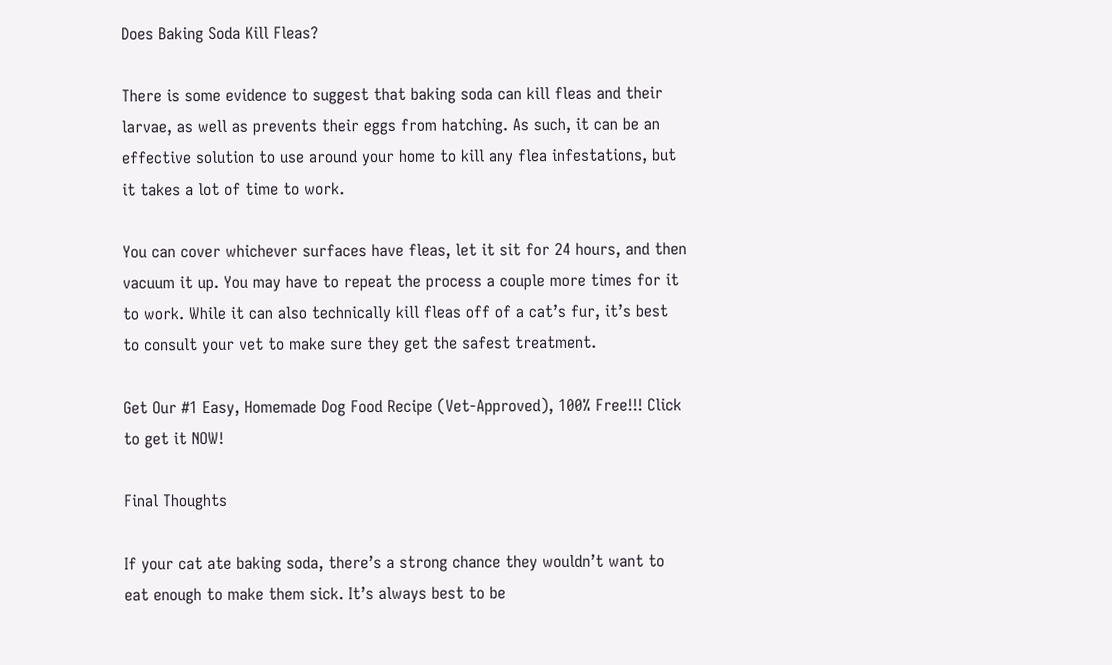Does Baking Soda Kill Fleas?

There is some evidence to suggest that baking soda can kill fleas and their larvae, as well as prevents their eggs from hatching. As such, it can be an effective solution to use around your home to kill any flea infestations, but it takes a lot of time to work.

You can cover whichever surfaces have fleas, let it sit for 24 hours, and then vacuum it up. You may have to repeat the process a couple more times for it to work. While it can also technically kill fleas off of a cat’s fur, it’s best to consult your vet to make sure they get the safest treatment.

Get Our #1 Easy, Homemade Dog Food Recipe (Vet-Approved), 100% Free!!! Click to get it NOW!

Final Thoughts

If your cat ate baking soda, there’s a strong chance they wouldn’t want to eat enough to make them sick. It’s always best to be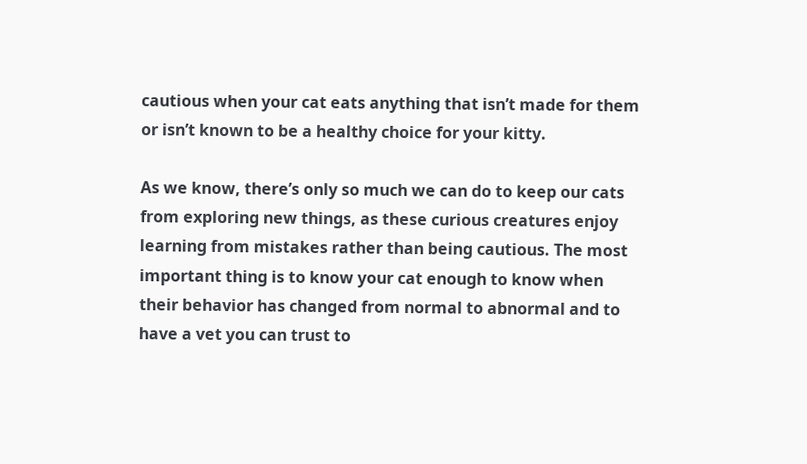cautious when your cat eats anything that isn’t made for them or isn’t known to be a healthy choice for your kitty.

As we know, there’s only so much we can do to keep our cats from exploring new things, as these curious creatures enjoy learning from mistakes rather than being cautious. The most important thing is to know your cat enough to know when their behavior has changed from normal to abnormal and to have a vet you can trust to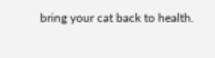bring your cat back to health.